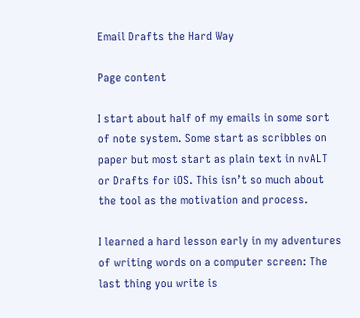Email Drafts the Hard Way

Page content

I start about half of my emails in some sort of note system. Some start as scribbles on paper but most start as plain text in nvALT or Drafts for iOS. This isn’t so much about the tool as the motivation and process.

I learned a hard lesson early in my adventures of writing words on a computer screen: The last thing you write is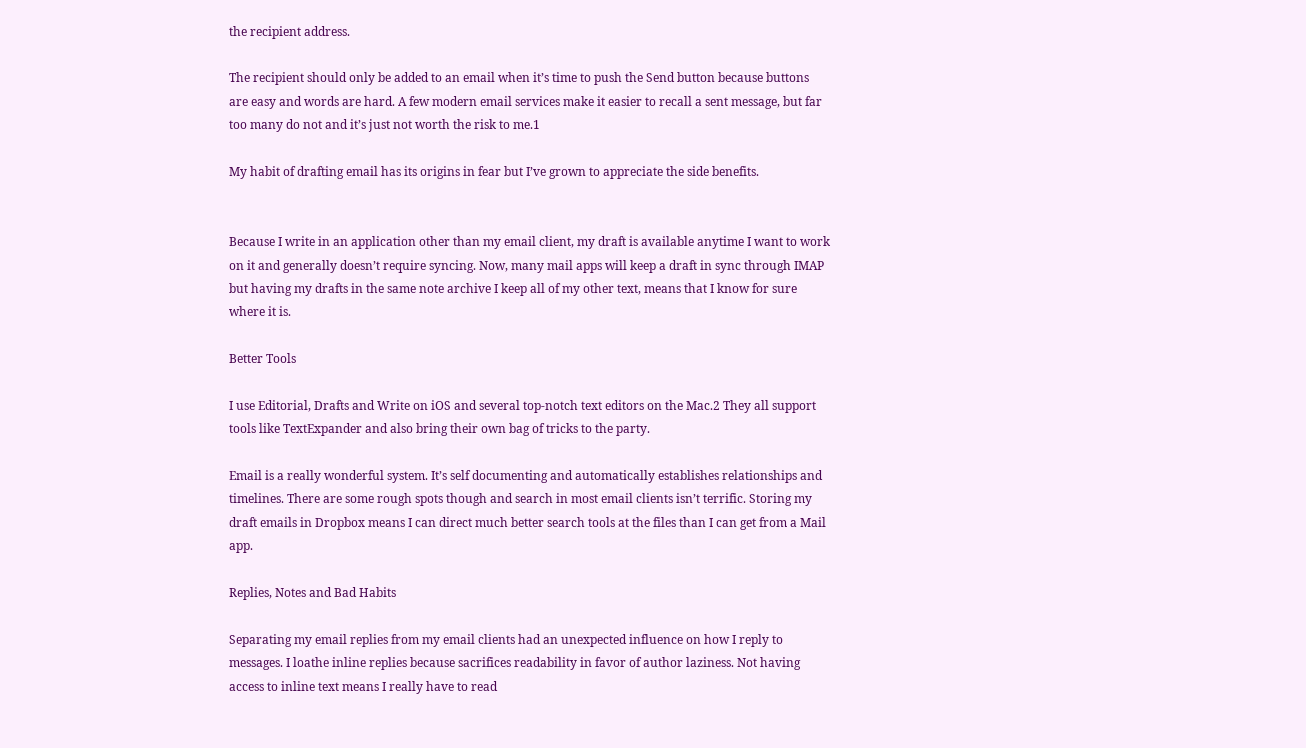the recipient address.

The recipient should only be added to an email when it’s time to push the Send button because buttons are easy and words are hard. A few modern email services make it easier to recall a sent message, but far too many do not and it’s just not worth the risk to me.1

My habit of drafting email has its origins in fear but I’ve grown to appreciate the side benefits.


Because I write in an application other than my email client, my draft is available anytime I want to work on it and generally doesn’t require syncing. Now, many mail apps will keep a draft in sync through IMAP but having my drafts in the same note archive I keep all of my other text, means that I know for sure where it is.

Better Tools

I use Editorial, Drafts and Write on iOS and several top-notch text editors on the Mac.2 They all support tools like TextExpander and also bring their own bag of tricks to the party.

Email is a really wonderful system. It’s self documenting and automatically establishes relationships and timelines. There are some rough spots though and search in most email clients isn’t terrific. Storing my draft emails in Dropbox means I can direct much better search tools at the files than I can get from a Mail app.

Replies, Notes and Bad Habits

Separating my email replies from my email clients had an unexpected influence on how I reply to messages. I loathe inline replies because sacrifices readability in favor of author laziness. Not having access to inline text means I really have to read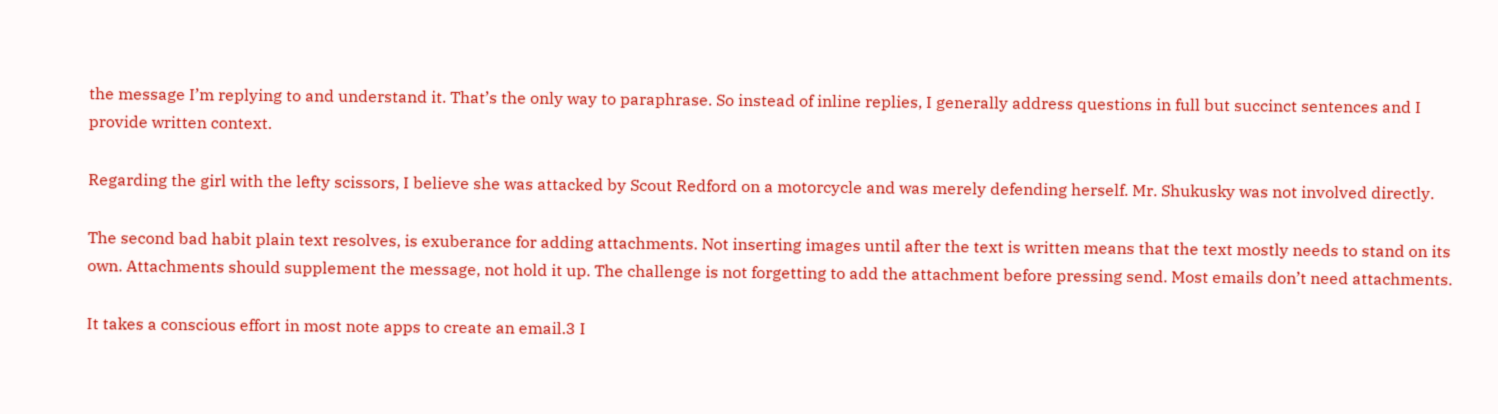the message I’m replying to and understand it. That’s the only way to paraphrase. So instead of inline replies, I generally address questions in full but succinct sentences and I provide written context.

Regarding the girl with the lefty scissors, I believe she was attacked by Scout Redford on a motorcycle and was merely defending herself. Mr. Shukusky was not involved directly.

The second bad habit plain text resolves, is exuberance for adding attachments. Not inserting images until after the text is written means that the text mostly needs to stand on its own. Attachments should supplement the message, not hold it up. The challenge is not forgetting to add the attachment before pressing send. Most emails don’t need attachments.

It takes a conscious effort in most note apps to create an email.3 I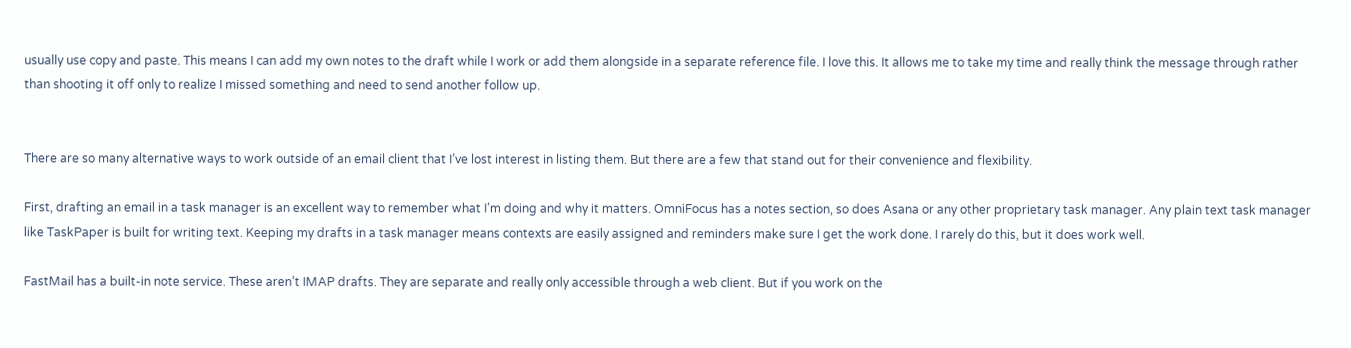usually use copy and paste. This means I can add my own notes to the draft while I work or add them alongside in a separate reference file. I love this. It allows me to take my time and really think the message through rather than shooting it off only to realize I missed something and need to send another follow up.


There are so many alternative ways to work outside of an email client that I’ve lost interest in listing them. But there are a few that stand out for their convenience and flexibility.

First, drafting an email in a task manager is an excellent way to remember what I’m doing and why it matters. OmniFocus has a notes section, so does Asana or any other proprietary task manager. Any plain text task manager like TaskPaper is built for writing text. Keeping my drafts in a task manager means contexts are easily assigned and reminders make sure I get the work done. I rarely do this, but it does work well.

FastMail has a built-in note service. These aren’t IMAP drafts. They are separate and really only accessible through a web client. But if you work on the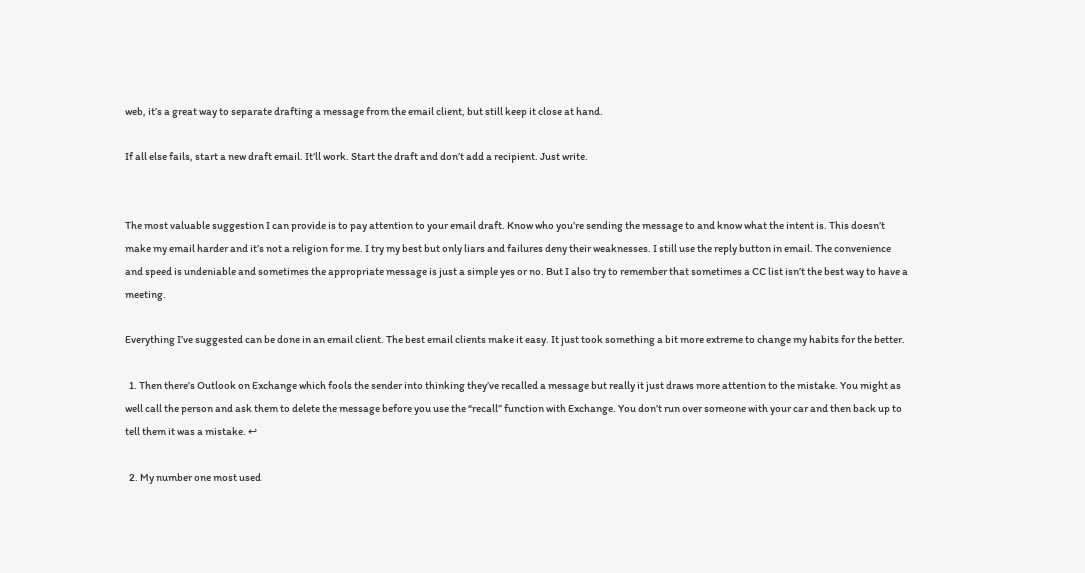web, it’s a great way to separate drafting a message from the email client, but still keep it close at hand.

If all else fails, start a new draft email. It’ll work. Start the draft and don’t add a recipient. Just write.


The most valuable suggestion I can provide is to pay attention to your email draft. Know who you’re sending the message to and know what the intent is. This doesn’t make my email harder and it’s not a religion for me. I try my best but only liars and failures deny their weaknesses. I still use the reply button in email. The convenience and speed is undeniable and sometimes the appropriate message is just a simple yes or no. But I also try to remember that sometimes a CC list isn’t the best way to have a meeting.

Everything I’ve suggested can be done in an email client. The best email clients make it easy. It just took something a bit more extreme to change my habits for the better.

  1. Then there’s Outlook on Exchange which fools the sender into thinking they’ve recalled a message but really it just draws more attention to the mistake. You might as well call the person and ask them to delete the message before you use the “recall” function with Exchange. You don’t run over someone with your car and then back up to tell them it was a mistake. ↩

  2. My number one most used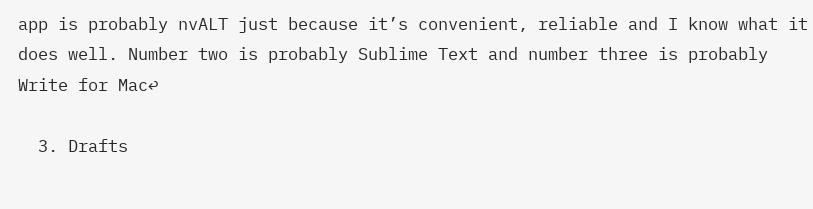app is probably nvALT just because it’s convenient, reliable and I know what it does well. Number two is probably Sublime Text and number three is probably Write for Mac↩

  3. Drafts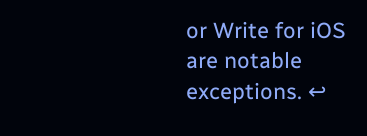or Write for iOS are notable exceptions. ↩